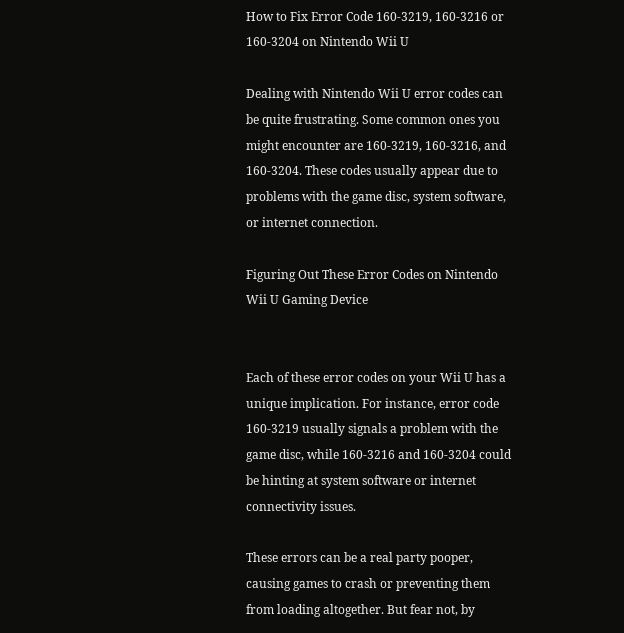How to Fix Error Code 160-3219, 160-3216 or 160-3204 on Nintendo Wii U

Dealing with Nintendo Wii U error codes can be quite frustrating. Some common ones you might encounter are 160-3219, 160-3216, and 160-3204. These codes usually appear due to problems with the game disc, system software, or internet connection.

Figuring Out These Error Codes on Nintendo Wii U Gaming Device


Each of these error codes on your Wii U has a unique implication. For instance, error code 160-3219 usually signals a problem with the game disc, while 160-3216 and 160-3204 could be hinting at system software or internet connectivity issues.

These errors can be a real party pooper, causing games to crash or preventing them from loading altogether. But fear not, by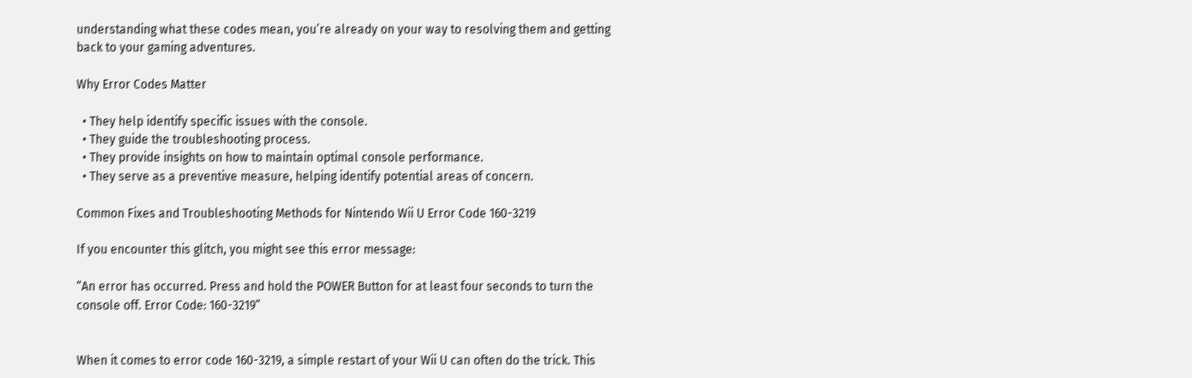understanding what these codes mean, you’re already on your way to resolving them and getting back to your gaming adventures.

Why Error Codes Matter

  • They help identify specific issues with the console.
  • They guide the troubleshooting process.
  • They provide insights on how to maintain optimal console performance.
  • They serve as a preventive measure, helping identify potential areas of concern.

Common Fixes and Troubleshooting Methods for Nintendo Wii U Error Code 160-3219

If you encounter this glitch, you might see this error message:

“An error has occurred. Press and hold the POWER Button for at least four seconds to turn the console off. Error Code: 160-3219”


When it comes to error code 160-3219, a simple restart of your Wii U can often do the trick. This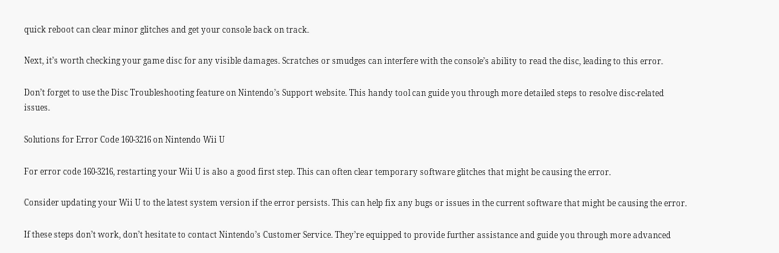quick reboot can clear minor glitches and get your console back on track.

Next, it’s worth checking your game disc for any visible damages. Scratches or smudges can interfere with the console’s ability to read the disc, leading to this error.

Don’t forget to use the Disc Troubleshooting feature on Nintendo’s Support website. This handy tool can guide you through more detailed steps to resolve disc-related issues.

Solutions for Error Code 160-3216 on Nintendo Wii U

For error code 160-3216, restarting your Wii U is also a good first step. This can often clear temporary software glitches that might be causing the error.

Consider updating your Wii U to the latest system version if the error persists. This can help fix any bugs or issues in the current software that might be causing the error.

If these steps don’t work, don’t hesitate to contact Nintendo’s Customer Service. They’re equipped to provide further assistance and guide you through more advanced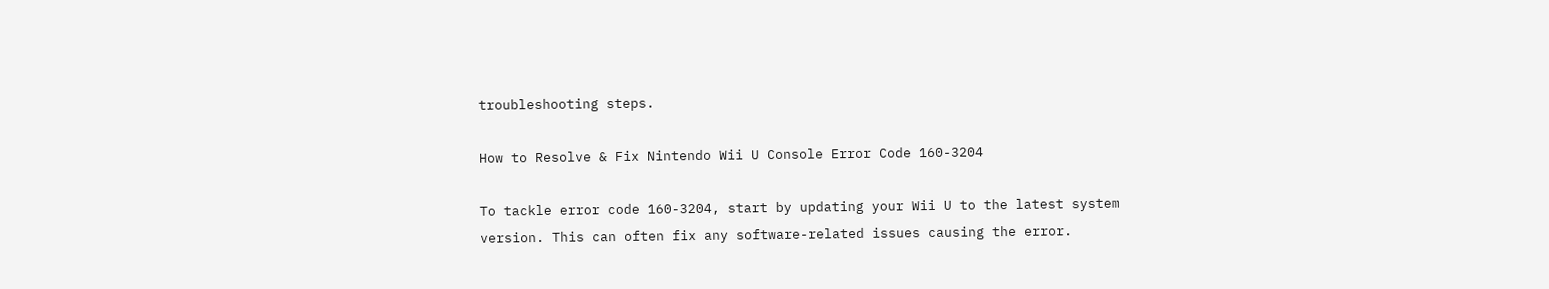troubleshooting steps.

How to Resolve & Fix Nintendo Wii U Console Error Code 160-3204

To tackle error code 160-3204, start by updating your Wii U to the latest system version. This can often fix any software-related issues causing the error.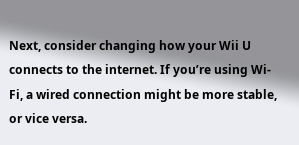Next, consider changing how your Wii U connects to the internet. If you’re using Wi-Fi, a wired connection might be more stable, or vice versa.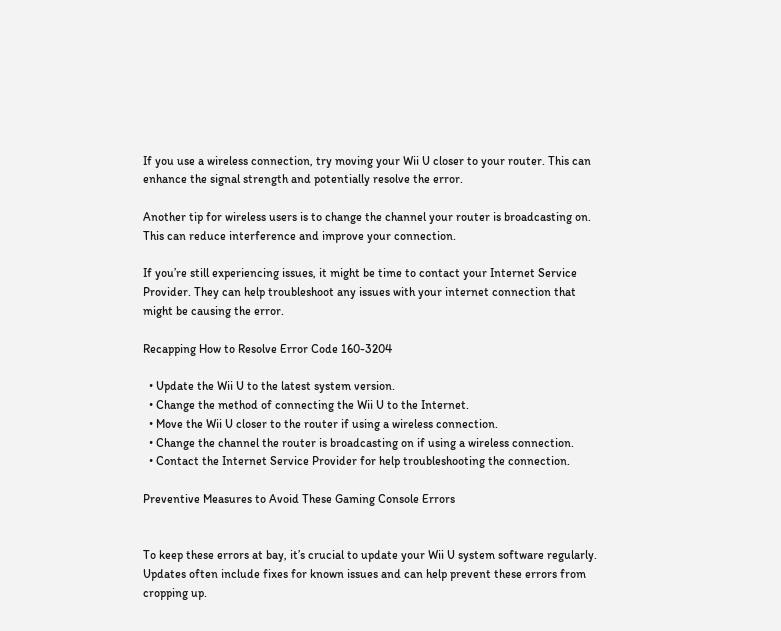If you use a wireless connection, try moving your Wii U closer to your router. This can enhance the signal strength and potentially resolve the error.

Another tip for wireless users is to change the channel your router is broadcasting on. This can reduce interference and improve your connection.

If you’re still experiencing issues, it might be time to contact your Internet Service Provider. They can help troubleshoot any issues with your internet connection that might be causing the error.

Recapping How to Resolve Error Code 160-3204

  • Update the Wii U to the latest system version.
  • Change the method of connecting the Wii U to the Internet.
  • Move the Wii U closer to the router if using a wireless connection.
  • Change the channel the router is broadcasting on if using a wireless connection.
  • Contact the Internet Service Provider for help troubleshooting the connection.

Preventive Measures to Avoid These Gaming Console Errors


To keep these errors at bay, it’s crucial to update your Wii U system software regularly. Updates often include fixes for known issues and can help prevent these errors from cropping up.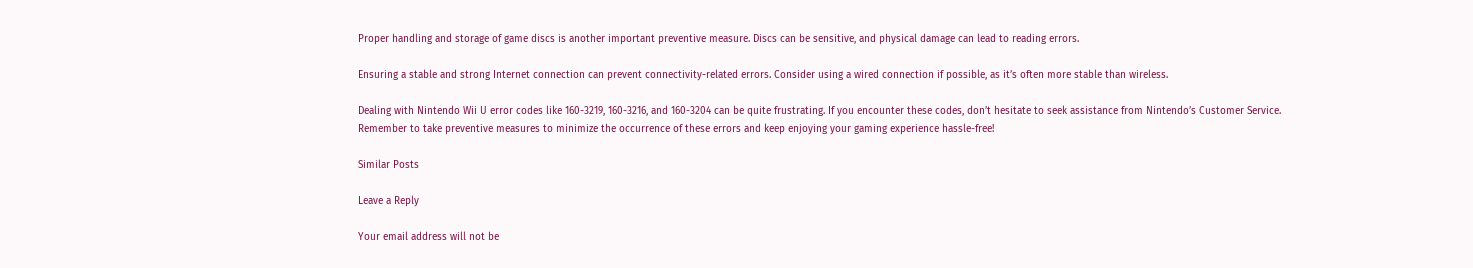Proper handling and storage of game discs is another important preventive measure. Discs can be sensitive, and physical damage can lead to reading errors.

Ensuring a stable and strong Internet connection can prevent connectivity-related errors. Consider using a wired connection if possible, as it’s often more stable than wireless.

Dealing with Nintendo Wii U error codes like 160-3219, 160-3216, and 160-3204 can be quite frustrating. If you encounter these codes, don’t hesitate to seek assistance from Nintendo’s Customer Service. Remember to take preventive measures to minimize the occurrence of these errors and keep enjoying your gaming experience hassle-free!

Similar Posts

Leave a Reply

Your email address will not be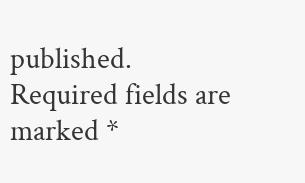published. Required fields are marked *